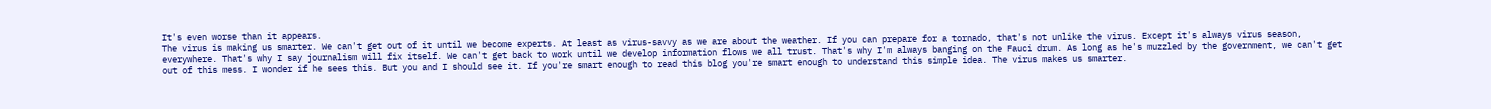It's even worse than it appears.
The virus is making us smarter. We can't get out of it until we become experts. At least as virus-savvy as we are about the weather. If you can prepare for a tornado, that's not unlike the virus. Except it's always virus season, everywhere. That's why I say journalism will fix itself. We can't get back to work until we develop information flows we all trust. That's why I'm always banging on the Fauci drum. As long as he's muzzled by the government, we can't get out of this mess. I wonder if he sees this. But you and I should see it. If you're smart enough to read this blog you're smart enough to understand this simple idea. The virus makes us smarter.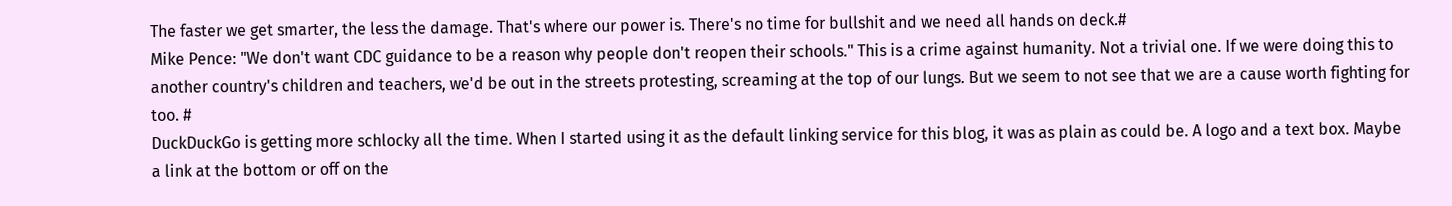The faster we get smarter, the less the damage. That's where our power is. There's no time for bullshit and we need all hands on deck.#
Mike Pence: "We don't want CDC guidance to be a reason why people don't reopen their schools." This is a crime against humanity. Not a trivial one. If we were doing this to another country's children and teachers, we'd be out in the streets protesting, screaming at the top of our lungs. But we seem to not see that we are a cause worth fighting for too. #
DuckDuckGo is getting more schlocky all the time. When I started using it as the default linking service for this blog, it was as plain as could be. A logo and a text box. Maybe a link at the bottom or off on the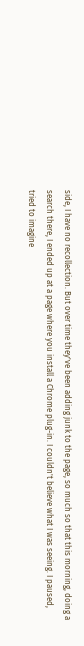side, I have no recollection. But over time they've been adding junk to the page, so much so that this morning, doing a search there, I ended up at a page where you install a Chrome plug-in. I couldn't believe what I was seeing. I paused, tried to imagine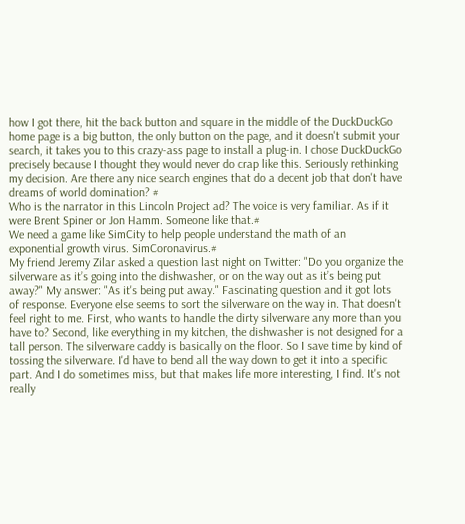how I got there, hit the back button and square in the middle of the DuckDuckGo home page is a big button, the only button on the page, and it doesn't submit your search, it takes you to this crazy-ass page to install a plug-in. I chose DuckDuckGo precisely because I thought they would never do crap like this. Seriously rethinking my decision. Are there any nice search engines that do a decent job that don't have dreams of world domination? #
Who is the narrator in this Lincoln Project ad? The voice is very familiar. As if it were Brent Spiner or Jon Hamm. Someone like that.#
We need a game like SimCity to help people understand the math of an exponential growth virus. SimCoronavirus.#
My friend Jeremy Zilar asked a question last night on Twitter: "Do you organize the silverware as it’s going into the dishwasher, or on the way out as it’s being put away?" My answer: "As it's being put away." Fascinating question and it got lots of response. Everyone else seems to sort the silverware on the way in. That doesn't feel right to me. First, who wants to handle the dirty silverware any more than you have to? Second, like everything in my kitchen, the dishwasher is not designed for a tall person. The silverware caddy is basically on the floor. So I save time by kind of tossing the silverware. I'd have to bend all the way down to get it into a specific part. And I do sometimes miss, but that makes life more interesting, I find. It's not really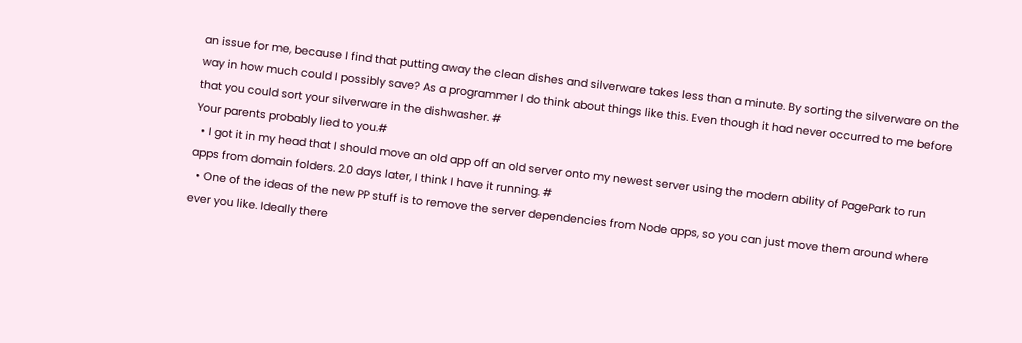an issue for me, because I find that putting away the clean dishes and silverware takes less than a minute. By sorting the silverware on the way in how much could I possibly save? As a programmer I do think about things like this. Even though it had never occurred to me before that you could sort your silverware in the dishwasher. #
Your parents probably lied to you.#
  • I got it in my head that I should move an old app off an old server onto my newest server using the modern ability of PagePark to run apps from domain folders. 2.0 days later, I think I have it running. #
  • One of the ideas of the new PP stuff is to remove the server dependencies from Node apps, so you can just move them around where ever you like. Ideally there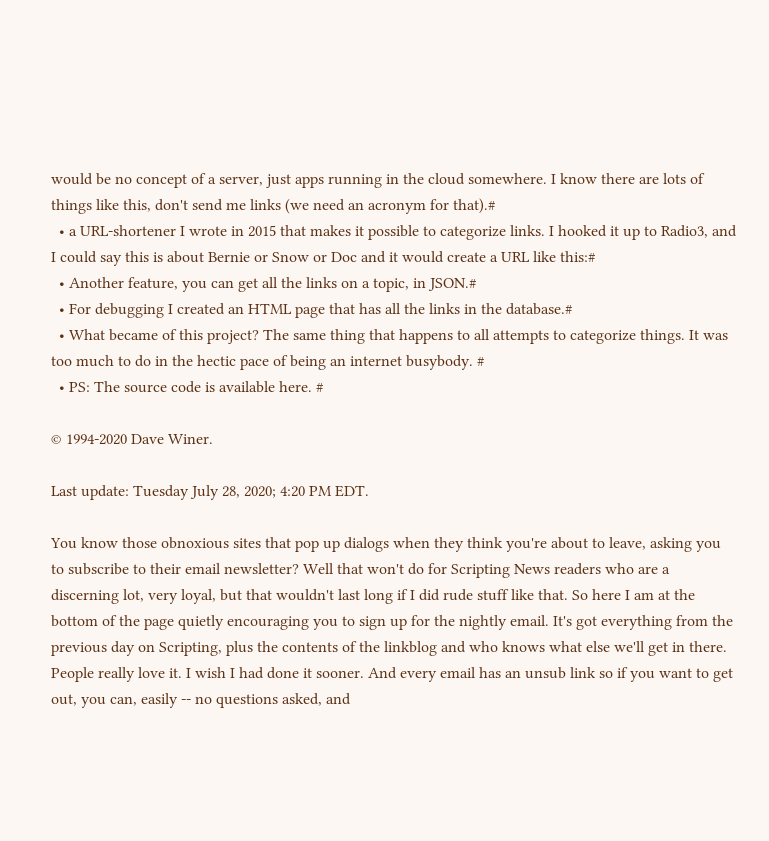would be no concept of a server, just apps running in the cloud somewhere. I know there are lots of things like this, don't send me links (we need an acronym for that).#
  • a URL-shortener I wrote in 2015 that makes it possible to categorize links. I hooked it up to Radio3, and I could say this is about Bernie or Snow or Doc and it would create a URL like this:#
  • Another feature, you can get all the links on a topic, in JSON.#
  • For debugging I created an HTML page that has all the links in the database.#
  • What became of this project? The same thing that happens to all attempts to categorize things. It was too much to do in the hectic pace of being an internet busybody. #
  • PS: The source code is available here. #

© 1994-2020 Dave Winer.

Last update: Tuesday July 28, 2020; 4:20 PM EDT.

You know those obnoxious sites that pop up dialogs when they think you're about to leave, asking you to subscribe to their email newsletter? Well that won't do for Scripting News readers who are a discerning lot, very loyal, but that wouldn't last long if I did rude stuff like that. So here I am at the bottom of the page quietly encouraging you to sign up for the nightly email. It's got everything from the previous day on Scripting, plus the contents of the linkblog and who knows what else we'll get in there. People really love it. I wish I had done it sooner. And every email has an unsub link so if you want to get out, you can, easily -- no questions asked, and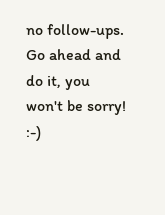no follow-ups. Go ahead and do it, you won't be sorry! :-)